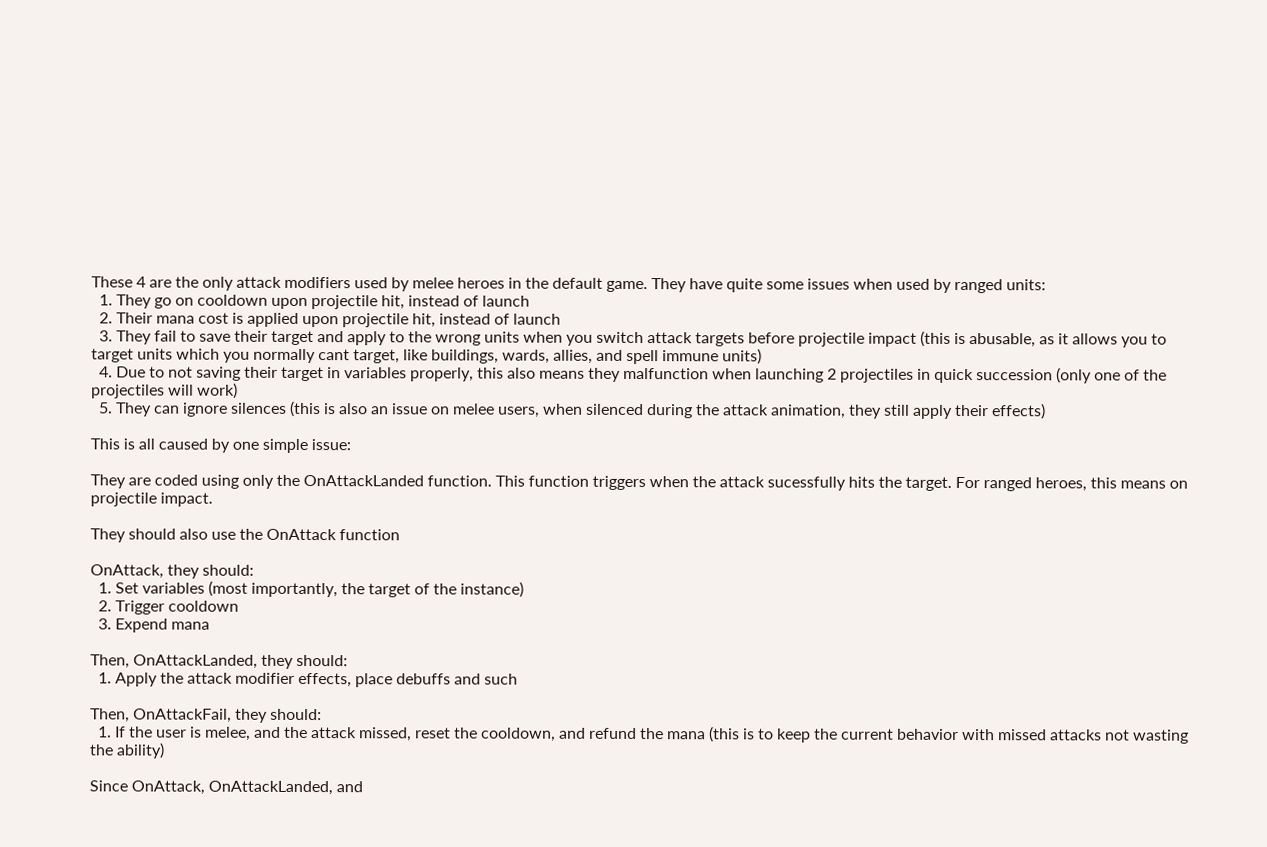These 4 are the only attack modifiers used by melee heroes in the default game. They have quite some issues when used by ranged units:
  1. They go on cooldown upon projectile hit, instead of launch
  2. Their mana cost is applied upon projectile hit, instead of launch
  3. They fail to save their target and apply to the wrong units when you switch attack targets before projectile impact (this is abusable, as it allows you to target units which you normally cant target, like buildings, wards, allies, and spell immune units)
  4. Due to not saving their target in variables properly, this also means they malfunction when launching 2 projectiles in quick succession (only one of the projectiles will work)
  5. They can ignore silences (this is also an issue on melee users, when silenced during the attack animation, they still apply their effects)

This is all caused by one simple issue:

They are coded using only the OnAttackLanded function. This function triggers when the attack sucessfully hits the target. For ranged heroes, this means on projectile impact.

They should also use the OnAttack function

OnAttack, they should:
  1. Set variables (most importantly, the target of the instance)
  2. Trigger cooldown
  3. Expend mana

Then, OnAttackLanded, they should:
  1. Apply the attack modifier effects, place debuffs and such

Then, OnAttackFail, they should:
  1. If the user is melee, and the attack missed, reset the cooldown, and refund the mana (this is to keep the current behavior with missed attacks not wasting the ability)

Since OnAttack, OnAttackLanded, and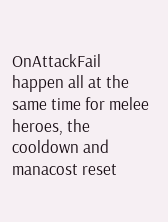OnAttackFail happen all at the same time for melee heroes, the cooldown and manacost reset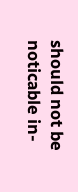should not be noticable in-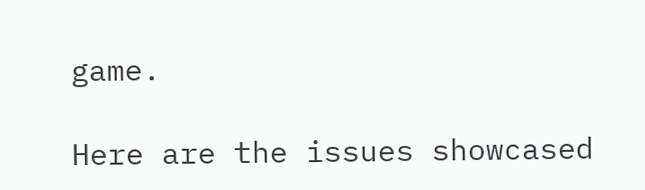game.

Here are the issues showcased